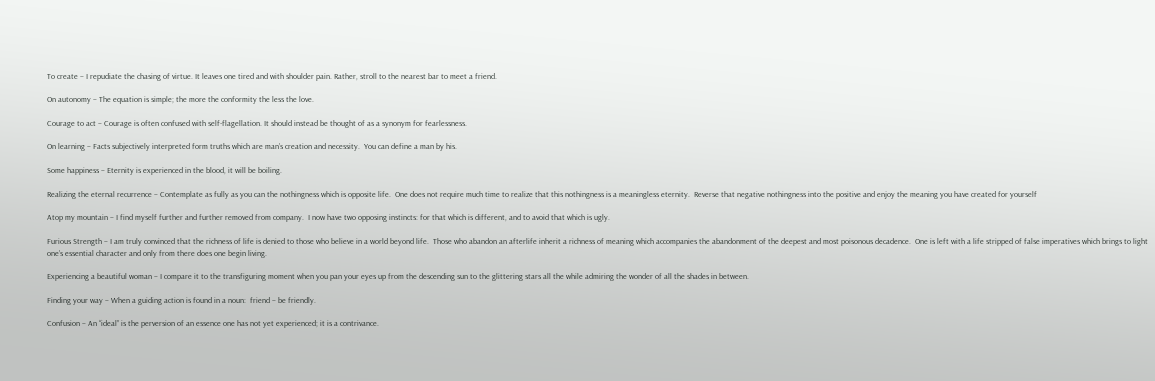To create – I repudiate the chasing of virtue. It leaves one tired and with shoulder pain. Rather, stroll to the nearest bar to meet a friend.

On autonomy – The equation is simple; the more the conformity the less the love.

Courage to act – Courage is often confused with self-flagellation. It should instead be thought of as a synonym for fearlessness.

On learning – Facts subjectively interpreted form truths which are man’s creation and necessity.  You can define a man by his.

Some happiness – Eternity is experienced in the blood, it will be boiling.

Realizing the eternal recurrence – Contemplate as fully as you can the nothingness which is opposite life.  One does not require much time to realize that this nothingness is a meaningless eternity.  Reverse that negative nothingness into the positive and enjoy the meaning you have created for yourself

Atop my mountain – I find myself further and further removed from company.  I now have two opposing instincts: for that which is different, and to avoid that which is ugly.

Furious Strength – I am truly convinced that the richness of life is denied to those who believe in a world beyond life.  Those who abandon an afterlife inherit a richness of meaning which accompanies the abandonment of the deepest and most poisonous decadence.  One is left with a life stripped of false imperatives which brings to light one’s essential character and only from there does one begin living.

Experiencing a beautiful woman – I compare it to the transfiguring moment when you pan your eyes up from the descending sun to the glittering stars all the while admiring the wonder of all the shades in between.

Finding your way – When a guiding action is found in a noun:  friend – be friendly.

Confusion – An “ideal” is the perversion of an essence one has not yet experienced; it is a contrivance.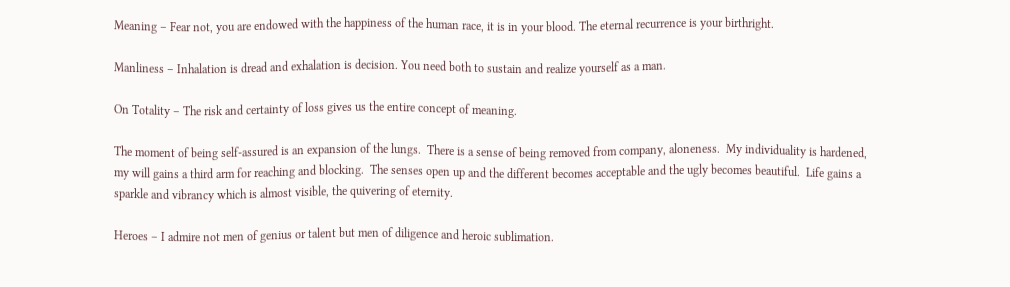Meaning – Fear not, you are endowed with the happiness of the human race, it is in your blood. The eternal recurrence is your birthright.

Manliness – Inhalation is dread and exhalation is decision. You need both to sustain and realize yourself as a man.

On Totality – The risk and certainty of loss gives us the entire concept of meaning.

The moment of being self-assured is an expansion of the lungs.  There is a sense of being removed from company, aloneness.  My individuality is hardened, my will gains a third arm for reaching and blocking.  The senses open up and the different becomes acceptable and the ugly becomes beautiful.  Life gains a sparkle and vibrancy which is almost visible, the quivering of eternity.

Heroes – I admire not men of genius or talent but men of diligence and heroic sublimation.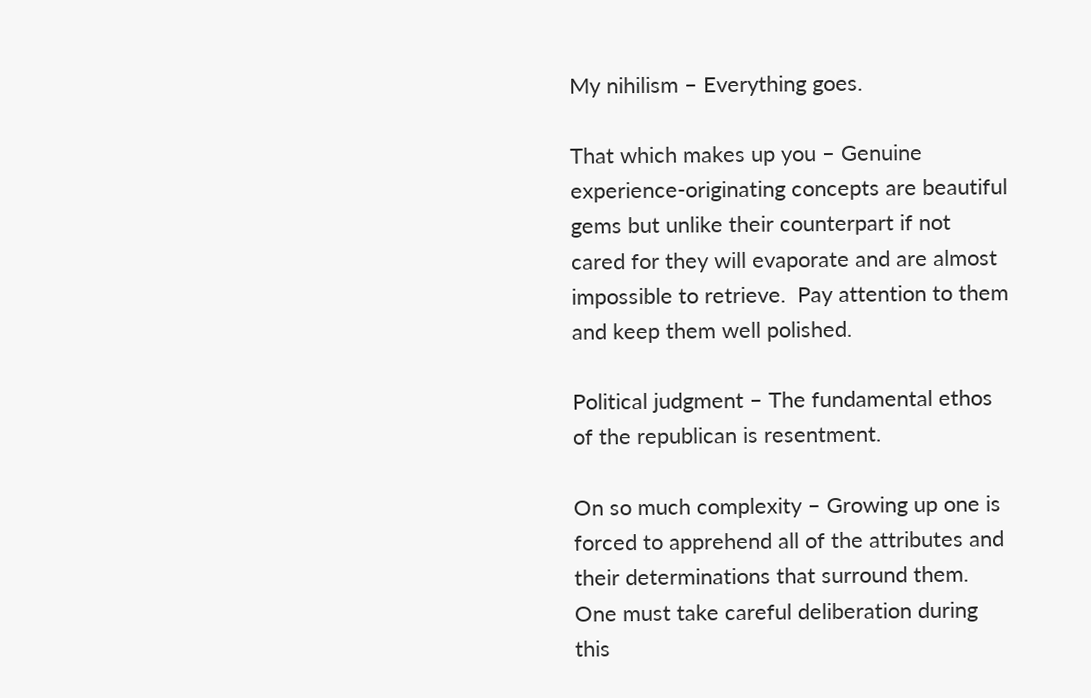My nihilism – Everything goes.

That which makes up you – Genuine experience-originating concepts are beautiful gems but unlike their counterpart if not cared for they will evaporate and are almost impossible to retrieve.  Pay attention to them and keep them well polished.

Political judgment – The fundamental ethos of the republican is resentment.

On so much complexity – Growing up one is forced to apprehend all of the attributes and their determinations that surround them.  One must take careful deliberation during this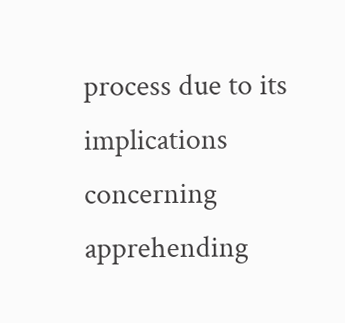process due to its implications concerning apprehending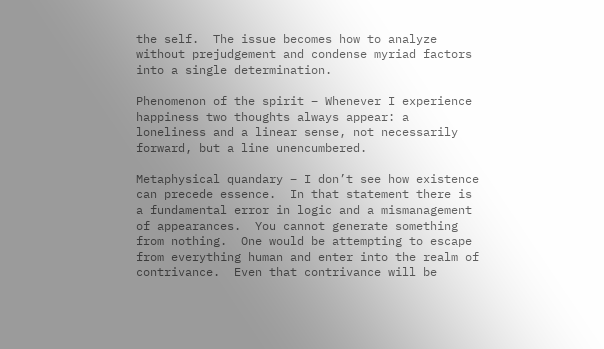the self.  The issue becomes how to analyze without prejudgement and condense myriad factors into a single determination.

Phenomenon of the spirit – Whenever I experience happiness two thoughts always appear: a loneliness and a linear sense, not necessarily forward, but a line unencumbered.

Metaphysical quandary – I don’t see how existence can precede essence.  In that statement there is a fundamental error in logic and a mismanagement of appearances.  You cannot generate something from nothing.  One would be attempting to escape from everything human and enter into the realm of contrivance.  Even that contrivance will be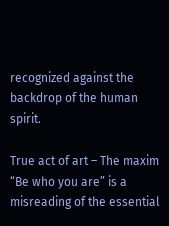recognized against the backdrop of the human spirit.

True act of art – The maxim “Be who you are” is a misreading of the essential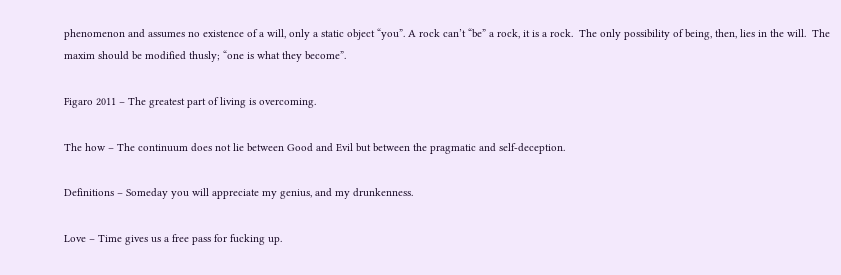phenomenon and assumes no existence of a will, only a static object “you”. A rock can’t “be” a rock, it is a rock.  The only possibility of being, then, lies in the will.  The maxim should be modified thusly; “one is what they become”.

Figaro 2011 – The greatest part of living is overcoming.

The how – The continuum does not lie between Good and Evil but between the pragmatic and self-deception.

Definitions – Someday you will appreciate my genius, and my drunkenness.

Love – Time gives us a free pass for fucking up.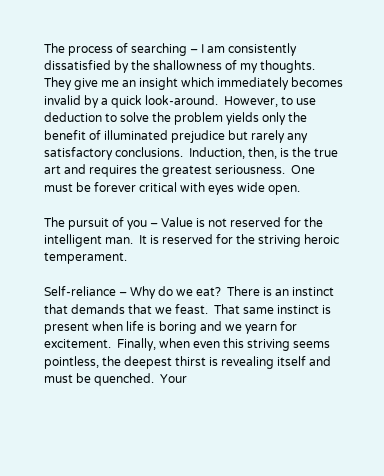The process of searching – I am consistently dissatisfied by the shallowness of my thoughts.  They give me an insight which immediately becomes invalid by a quick look-around.  However, to use deduction to solve the problem yields only the benefit of illuminated prejudice but rarely any satisfactory conclusions.  Induction, then, is the true art and requires the greatest seriousness.  One must be forever critical with eyes wide open.

The pursuit of you – Value is not reserved for the intelligent man.  It is reserved for the striving heroic temperament.

Self-reliance – Why do we eat?  There is an instinct that demands that we feast.  That same instinct is present when life is boring and we yearn for excitement.  Finally, when even this striving seems pointless, the deepest thirst is revealing itself and must be quenched.  Your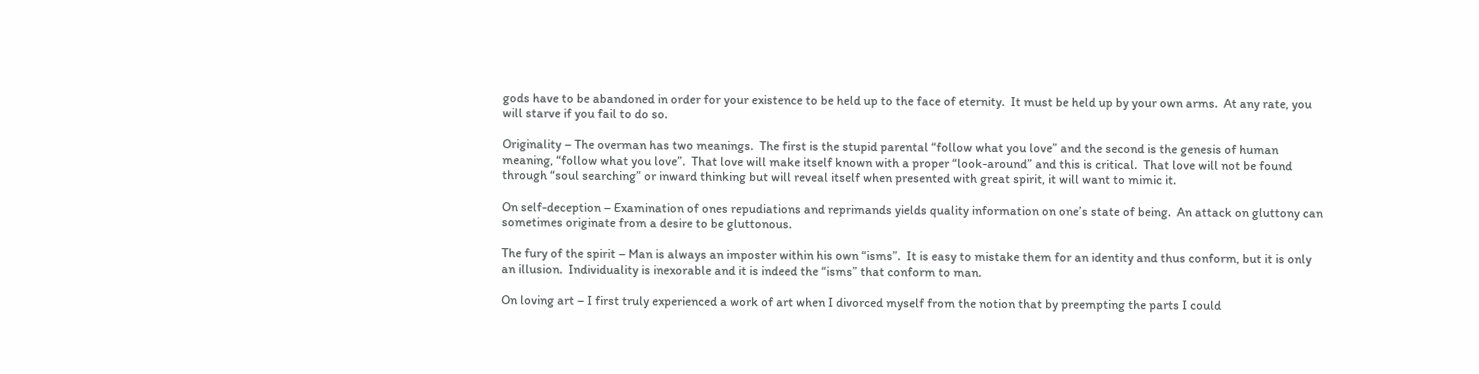gods have to be abandoned in order for your existence to be held up to the face of eternity.  It must be held up by your own arms.  At any rate, you will starve if you fail to do so.

Originality – The overman has two meanings.  The first is the stupid parental “follow what you love” and the second is the genesis of human meaning, “follow what you love”.  That love will make itself known with a proper “look-around” and this is critical.  That love will not be found through “soul searching” or inward thinking but will reveal itself when presented with great spirit, it will want to mimic it.

On self-deception – Examination of ones repudiations and reprimands yields quality information on one’s state of being.  An attack on gluttony can sometimes originate from a desire to be gluttonous.

The fury of the spirit – Man is always an imposter within his own “isms”.  It is easy to mistake them for an identity and thus conform, but it is only an illusion.  Individuality is inexorable and it is indeed the “isms” that conform to man.

On loving art – I first truly experienced a work of art when I divorced myself from the notion that by preempting the parts I could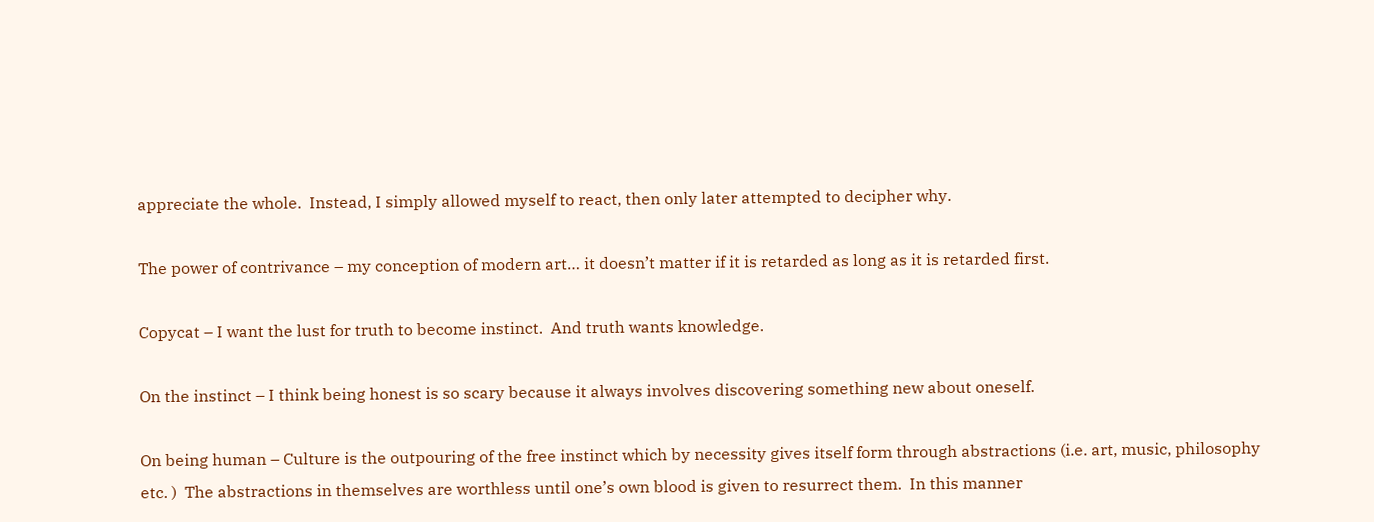appreciate the whole.  Instead, I simply allowed myself to react, then only later attempted to decipher why.

The power of contrivance – my conception of modern art… it doesn’t matter if it is retarded as long as it is retarded first.

Copycat – I want the lust for truth to become instinct.  And truth wants knowledge.

On the instinct – I think being honest is so scary because it always involves discovering something new about oneself.

On being human – Culture is the outpouring of the free instinct which by necessity gives itself form through abstractions (i.e. art, music, philosophy etc. )  The abstractions in themselves are worthless until one’s own blood is given to resurrect them.  In this manner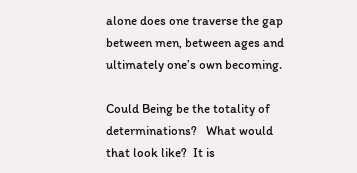alone does one traverse the gap between men, between ages and ultimately one’s own becoming.

Could Being be the totality of determinations?   What would that look like?  It is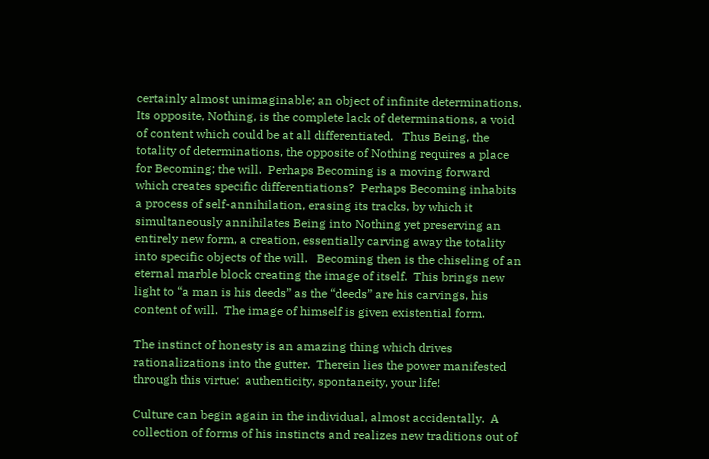certainly almost unimaginable; an object of infinite determinations.  Its opposite, Nothing, is the complete lack of determinations, a void of content which could be at all differentiated.   Thus Being, the totality of determinations, the opposite of Nothing requires a place for Becoming; the will.  Perhaps Becoming is a moving forward which creates specific differentiations?  Perhaps Becoming inhabits a process of self-annihilation, erasing its tracks, by which it simultaneously annihilates Being into Nothing yet preserving an entirely new form, a creation, essentially carving away the totality into specific objects of the will.   Becoming then is the chiseling of an eternal marble block creating the image of itself.  This brings new light to “a man is his deeds” as the “deeds” are his carvings, his content of will.  The image of himself is given existential form.

The instinct of honesty is an amazing thing which drives rationalizations into the gutter.  Therein lies the power manifested through this virtue:  authenticity, spontaneity, your life!

Culture can begin again in the individual, almost accidentally.  A collection of forms of his instincts and realizes new traditions out of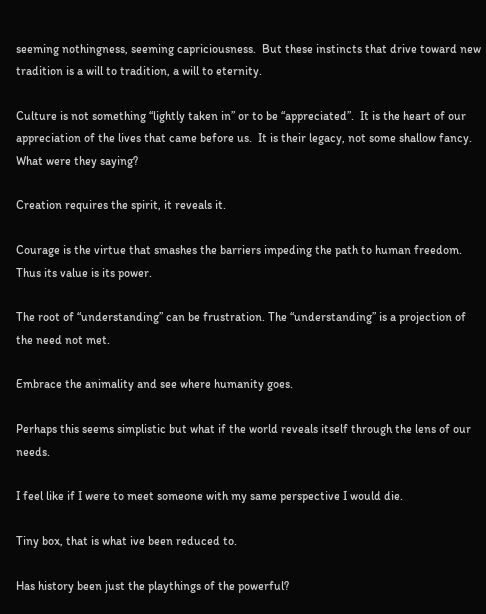seeming nothingness, seeming capriciousness.  But these instincts that drive toward new tradition is a will to tradition, a will to eternity.

Culture is not something “lightly taken in” or to be “appreciated”.  It is the heart of our appreciation of the lives that came before us.  It is their legacy, not some shallow fancy.  What were they saying?

Creation requires the spirit, it reveals it.

Courage is the virtue that smashes the barriers impeding the path to human freedom.  Thus its value is its power.

The root of “understanding” can be frustration. The “understanding” is a projection of the need not met.

Embrace the animality and see where humanity goes.

Perhaps this seems simplistic but what if the world reveals itself through the lens of our needs.

I feel like if I were to meet someone with my same perspective I would die.

Tiny box, that is what ive been reduced to.

Has history been just the playthings of the powerful?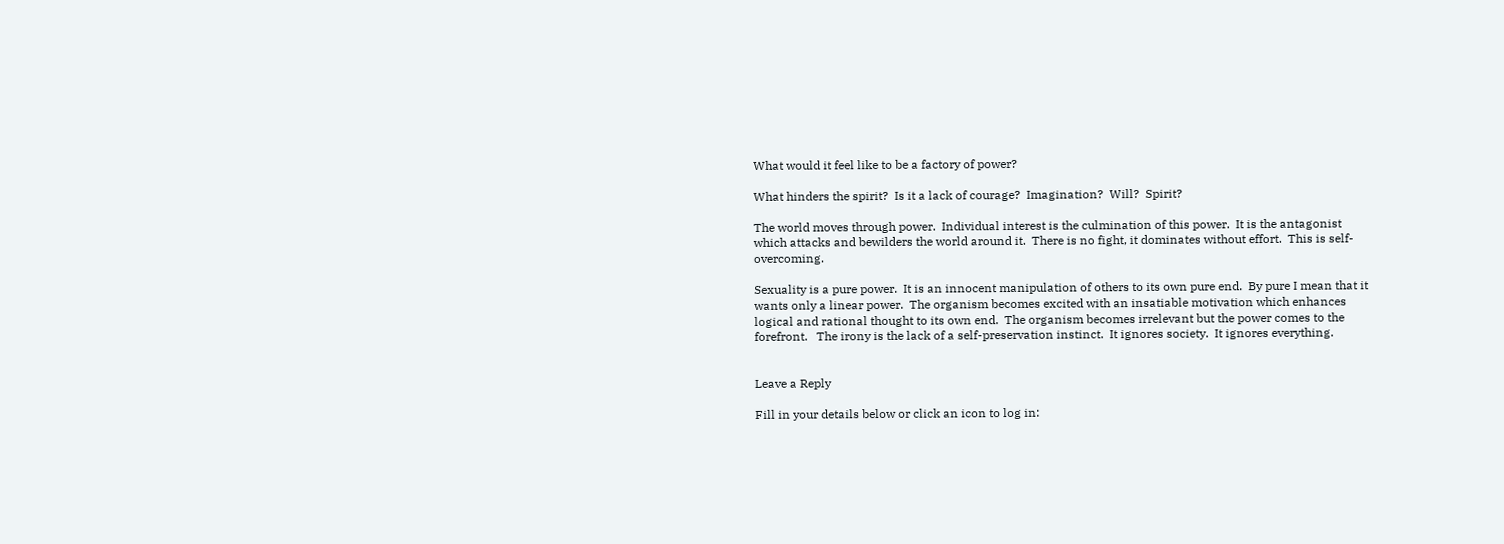What would it feel like to be a factory of power?

What hinders the spirit?  Is it a lack of courage?  Imagination?  Will?  Spirit?

The world moves through power.  Individual interest is the culmination of this power.  It is the antagonist which attacks and bewilders the world around it.  There is no fight, it dominates without effort.  This is self-overcoming.

Sexuality is a pure power.  It is an innocent manipulation of others to its own pure end.  By pure I mean that it wants only a linear power.  The organism becomes excited with an insatiable motivation which enhances logical and rational thought to its own end.  The organism becomes irrelevant but the power comes to the forefront.   The irony is the lack of a self-preservation instinct.  It ignores society.  It ignores everything.


Leave a Reply

Fill in your details below or click an icon to log in: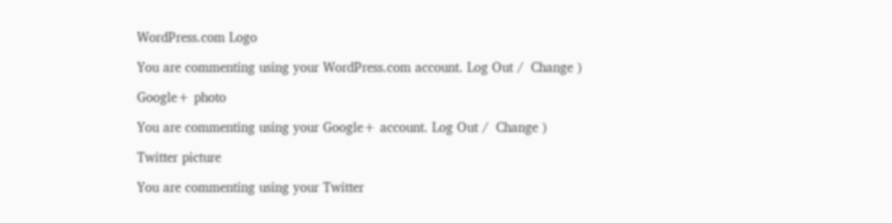WordPress.com Logo

You are commenting using your WordPress.com account. Log Out /  Change )

Google+ photo

You are commenting using your Google+ account. Log Out /  Change )

Twitter picture

You are commenting using your Twitter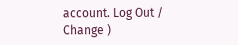account. Log Out /  Change )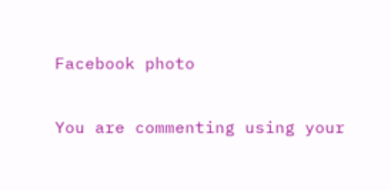Facebook photo

You are commenting using your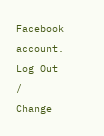Facebook account. Log Out /  Change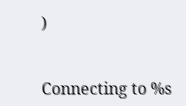)


Connecting to %s